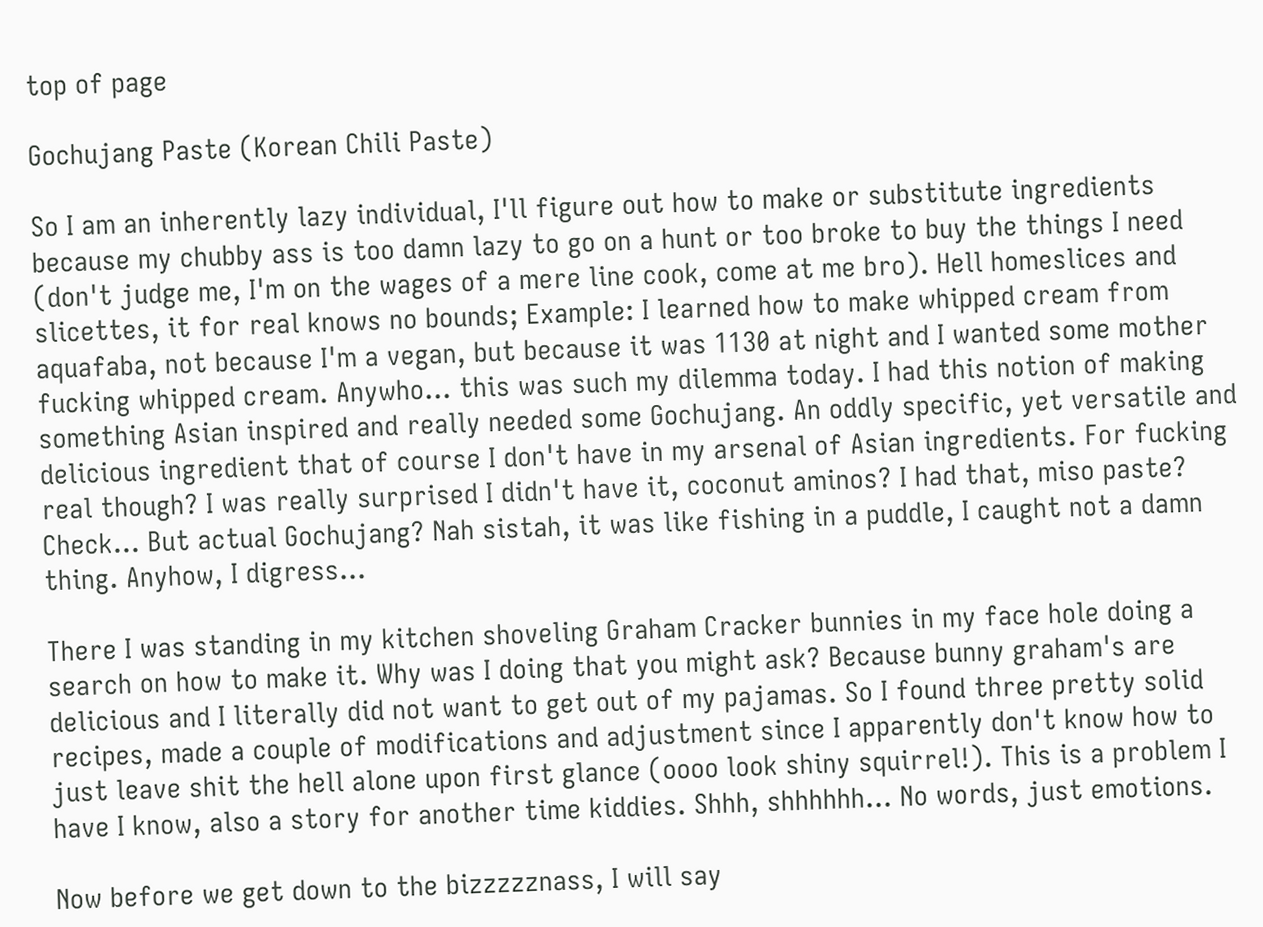top of page

Gochujang Paste (Korean Chili Paste)

So I am an inherently lazy individual, I'll figure out how to make or substitute ingredients because my chubby ass is too damn lazy to go on a hunt or too broke to buy the things I need (don't judge me, I'm on the wages of a mere line cook, come at me bro). Hell homeslices and slicettes, it for real knows no bounds; Example: I learned how to make whipped cream from aquafaba, not because I'm a vegan, but because it was 1130 at night and I wanted some mother fucking whipped cream. Anywho... this was such my dilemma today. I had this notion of making something Asian inspired and really needed some Gochujang. An oddly specific, yet versatile and delicious ingredient that of course I don't have in my arsenal of Asian ingredients. For fucking real though? I was really surprised I didn't have it, coconut aminos? I had that, miso paste? Check... But actual Gochujang? Nah sistah, it was like fishing in a puddle, I caught not a damn thing. Anyhow, I digress...

There I was standing in my kitchen shoveling Graham Cracker bunnies in my face hole doing a search on how to make it. Why was I doing that you might ask? Because bunny graham's are delicious and I literally did not want to get out of my pajamas. So I found three pretty solid recipes, made a couple of modifications and adjustment since I apparently don't know how to just leave shit the hell alone upon first glance (oooo look shiny squirrel!). This is a problem I have I know, also a story for another time kiddies. Shhh, shhhhhh... No words, just emotions.

Now before we get down to the bizzzzznass, I will say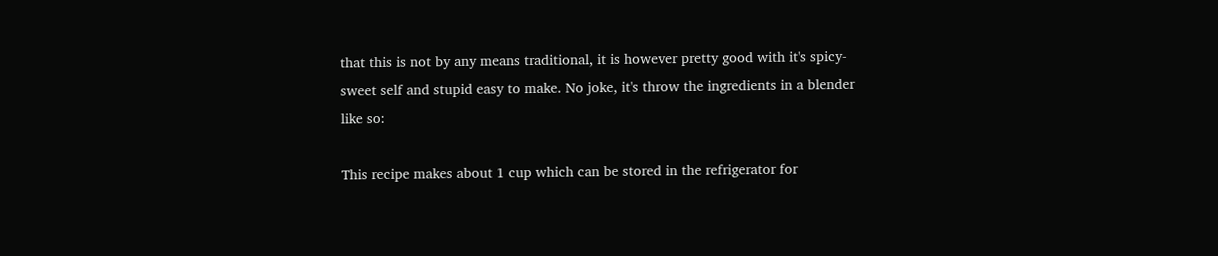that this is not by any means traditional, it is however pretty good with it's spicy-sweet self and stupid easy to make. No joke, it's throw the ingredients in a blender like so:

This recipe makes about 1 cup which can be stored in the refrigerator for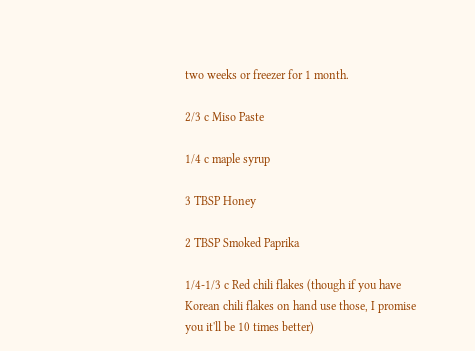two weeks or freezer for 1 month.

2/3 c Miso Paste

1/4 c maple syrup

3 TBSP Honey

2 TBSP Smoked Paprika

1/4-1/3 c Red chili flakes (though if you have Korean chili flakes on hand use those, I promise you it'll be 10 times better)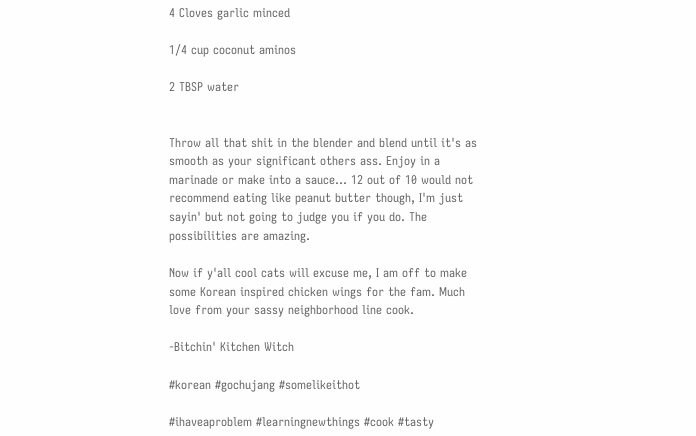4 Cloves garlic minced

1/4 cup coconut aminos

2 TBSP water


Throw all that shit in the blender and blend until it's as smooth as your significant others ass. Enjoy in a marinade or make into a sauce... 12 out of 10 would not recommend eating like peanut butter though, I'm just sayin' but not going to judge you if you do. The possibilities are amazing.

Now if y'all cool cats will excuse me, I am off to make some Korean inspired chicken wings for the fam. Much love from your sassy neighborhood line cook.

-Bitchin' Kitchen Witch

#korean #gochujang #somelikeithot

#ihaveaproblem #learningnewthings #cook #tasty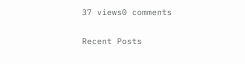37 views0 comments

Recent Posts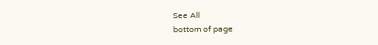See All
bottom of page